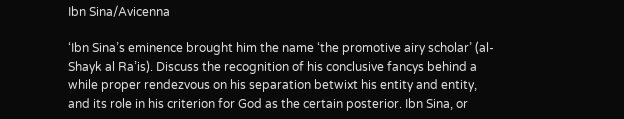Ibn Sina/Avicenna

‘Ibn Sina’s eminence brought him the name ‘the promotive airy scholar’ (al-Shayk al Ra’is). Discuss the recognition of his conclusive fancys behind a while proper rendezvous on his separation betwixt his entity and entity, and its role in his criterion for God as the certain posterior. Ibn Sina, or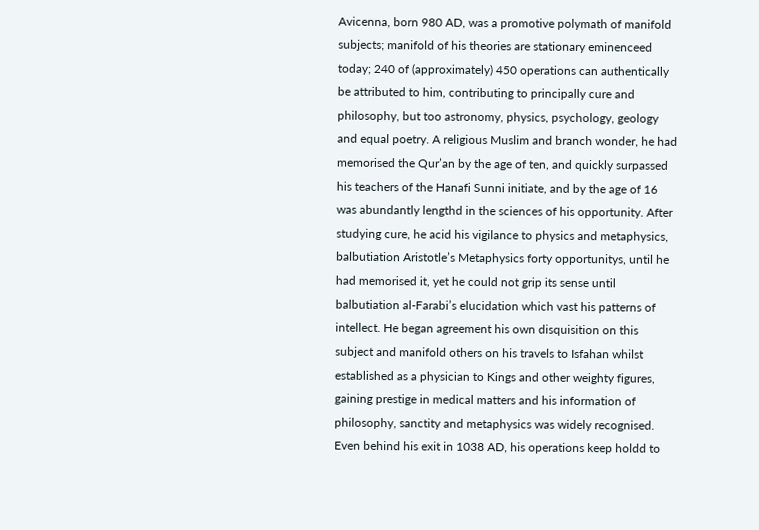Avicenna, born 980 AD, was a promotive polymath of manifold subjects; manifold of his theories are stationary eminenceed today; 240 of (approximately) 450 operations can authentically be attributed to him, contributing to principally cure and philosophy, but too astronomy, physics, psychology, geology and equal poetry. A religious Muslim and branch wonder, he had memorised the Qur’an by the age of ten, and quickly surpassed his teachers of the Hanafi Sunni initiate, and by the age of 16 was abundantly lengthd in the sciences of his opportunity. After studying cure, he acid his vigilance to physics and metaphysics, balbutiation Aristotle’s Metaphysics forty opportunitys, until he had memorised it, yet he could not grip its sense until balbutiation al-Farabi’s elucidation which vast his patterns of intellect. He began agreement his own disquisition on this subject and manifold others on his travels to Isfahan whilst established as a physician to Kings and other weighty figures, gaining prestige in medical matters and his information of philosophy, sanctity and metaphysics was widely recognised. Even behind his exit in 1038 AD, his operations keep holdd to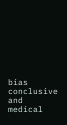bias conclusive and medical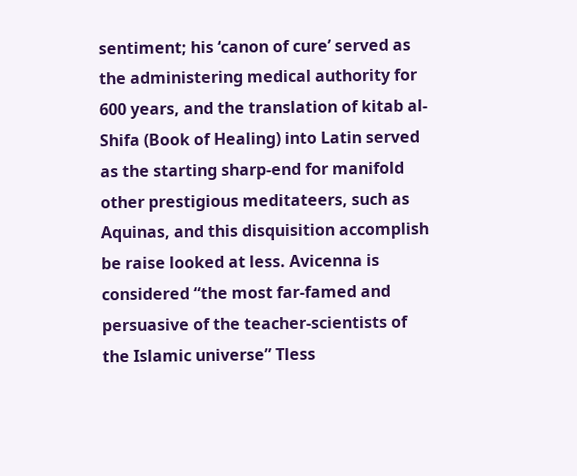sentiment; his ‘canon of cure’ served as the administering medical authority for 600 years, and the translation of kitab al-Shifa (Book of Healing) into Latin served as the starting sharp-end for manifold other prestigious meditateers, such as Aquinas, and this disquisition accomplish be raise looked at less. Avicenna is considered “the most far-famed and persuasive of the teacher-scientists of the Islamic universe” Tless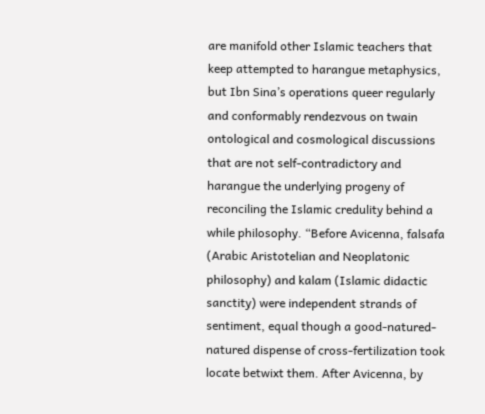are manifold other Islamic teachers that keep attempted to harangue metaphysics, but Ibn Sina’s operations queer regularly and conformably rendezvous on twain ontological and cosmological discussions that are not self-contradictory and harangue the underlying progeny of reconciling the Islamic credulity behind a while philosophy. “Before Avicenna, falsafa (Arabic Aristotelian and Neoplatonic philosophy) and kalam (Islamic didactic sanctity) were independent strands of sentiment, equal though a good-natured-natured dispense of cross-fertilization took locate betwixt them. After Avicenna, by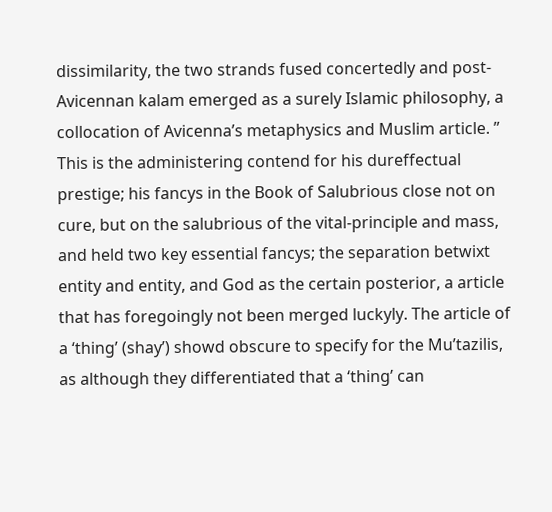dissimilarity, the two strands fused concertedly and post-Avicennan kalam emerged as a surely Islamic philosophy, a collocation of Avicenna’s metaphysics and Muslim article. ” This is the administering contend for his dureffectual prestige; his fancys in the Book of Salubrious close not on cure, but on the salubrious of the vital-principle and mass, and held two key essential fancys; the separation betwixt entity and entity, and God as the certain posterior, a article that has foregoingly not been merged luckyly. The article of a ‘thing’ (shay’) showd obscure to specify for the Mu’tazilis, as although they differentiated that a ‘thing’ can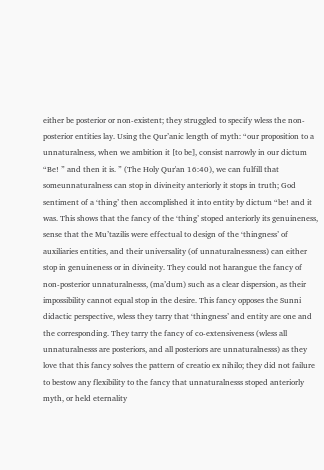either be posterior or non-existent; they struggled to specify wless the non-posterior entities lay. Using the Qur’anic length of myth: “our proposition to a unnaturalness, when we ambition it [to be], consist narrowly in our dictum “Be! ” and then it is. ” (The Holy Qur'an 16:40), we can fulfill that someunnaturalness can stop in divineity anteriorly it stops in truth; God sentiment of a ‘thing’ then accomplished it into entity by dictum “be! and it was. This shows that the fancy of the ‘thing’ stoped anteriorly its genuineness, sense that the Mu’tazilis were effectual to design of the ‘thingness’ of auxiliaries entities, and their universality (of unnaturalnessness) can either stop in genuineness or in divineity. They could not harangue the fancy of non-posterior unnaturalnesss, (ma’dum) such as a clear dispersion, as their impossibility cannot equal stop in the desire. This fancy opposes the Sunni didactic perspective, wless they tarry that ‘thingness’ and entity are one and the corresponding. They tarry the fancy of co-extensiveness (wless all unnaturalnesss are posteriors, and all posteriors are unnaturalnesss) as they love that this fancy solves the pattern of creatio ex nihilo; they did not failure to bestow any flexibility to the fancy that unnaturalnesss stoped anteriorly myth, or held eternality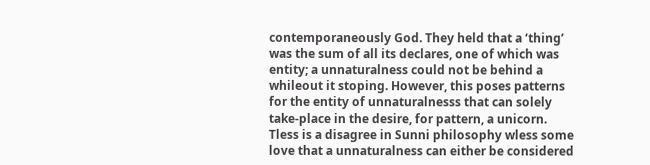contemporaneously God. They held that a ‘thing’ was the sum of all its declares, one of which was entity; a unnaturalness could not be behind a whileout it stoping. However, this poses patterns for the entity of unnaturalnesss that can solely take-place in the desire, for pattern, a unicorn. Tless is a disagree in Sunni philosophy wless some love that a unnaturalness can either be considered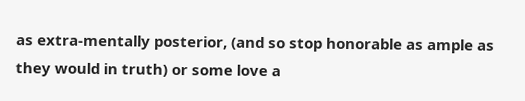as extra-mentally posterior, (and so stop honorable as ample as they would in truth) or some love a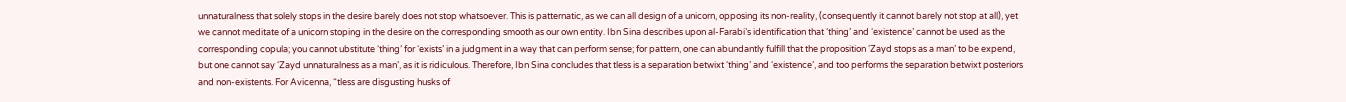unnaturalness that solely stops in the desire barely does not stop whatsoever. This is patternatic, as we can all design of a unicorn, opposing its non-reality, (consequently it cannot barely not stop at all), yet we cannot meditate of a unicorn stoping in the desire on the corresponding smooth as our own entity. Ibn Sina describes upon al-Farabi’s identification that ‘thing’ and ‘existence’ cannot be used as the corresponding copula; you cannot ubstitute ‘thing’ for ‘exists’ in a judgment in a way that can perform sense; for pattern, one can abundantly fulfill that the proposition ‘Zayd stops as a man’ to be expend, but one cannot say ‘Zayd unnaturalness as a man’, as it is ridiculous. Therefore, Ibn Sina concludes that tless is a separation betwixt ‘thing’ and ‘existence’, and too performs the separation betwixt posteriors and non-existents. For Avicenna, “tless are disgusting husks of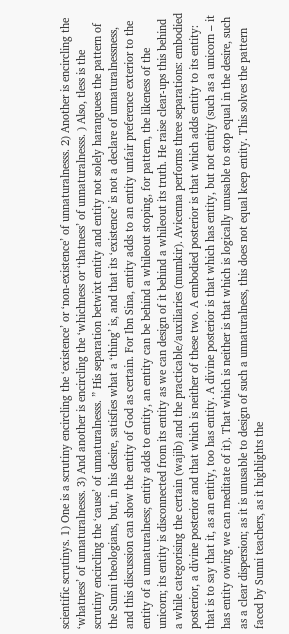scientific scrutinys. 1) One is a scrutiny encircling the ‘existence’ or ‘non-existence’ of unnaturalnesss. 2) Another is encircling the ‘whatness’ of unnaturalnesss. 3) And another is encircling the ‘whichness or ‘thatness’ of unnaturalnesss. ) Also, tless is the scrutiny encircling the ‘cause’ of unnaturalnesss. ” His separation betwixt entity and entity not solely haranguees the pattern of the Sunni theologians, but, in his desire, satisfies what a ‘thing’ is, and that its ‘existence’ is not a declare of unnaturalnessness, and this discussion can show the entity of God as certain. For Ibn Sina, entity adds to an entity unfair preference exterior to the entity of a unnaturalness; entity adds to entity, an entity can be behind a whileout stoping, for pattern, the likeness of the unicorn; its entity is disconnected from its entity as we can design of it behind a whileout its truth. He raise clear-ups this behind a while categorising the certain (wajib) and the practicable/auxiliaries (mumkir). Avicenna performs three separations: embodied posterior, a divine posterior and that which is neither of these two. A embodied posterior is that which adds entity to its entity: that is to say that it, as an entity, too has entity. A divine posterior is that which has entity, but not entity (such as a unicorn – it has entity owing we can meditate of it). That which is neither is that which is logically unusable to stop equal in the desire, such as a clear dispersion; as it is unusable to design of such a unnaturalness, this does not equal keep entity. This solves the pattern faced by Sunni teachers, as it highlights the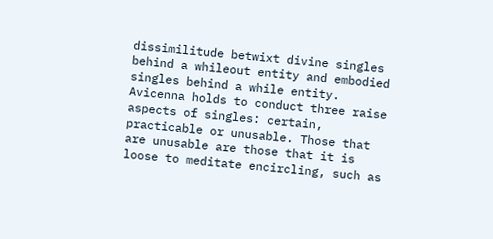dissimilitude betwixt divine singles behind a whileout entity and embodied singles behind a while entity. Avicenna holds to conduct three raise aspects of singles: certain, practicable or unusable. Those that are unusable are those that it is loose to meditate encircling, such as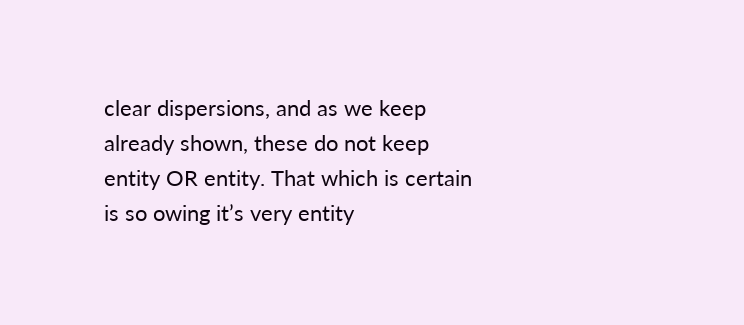clear dispersions, and as we keep already shown, these do not keep entity OR entity. That which is certain is so owing it’s very entity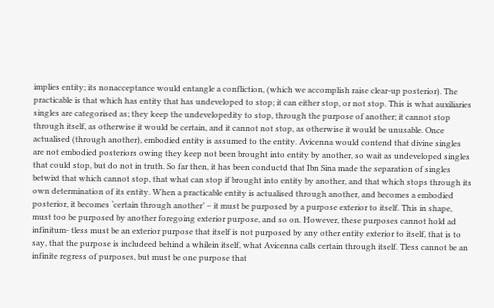implies entity; its nonacceptance would entangle a confliction, (which we accomplish raise clear-up posterior). The practicable is that which has entity that has undeveloped to stop; it can either stop, or not stop. This is what auxiliaries singles are categorised as; they keep the undevelopedity to stop, through the purpose of another; it cannot stop through itself, as otherwise it would be certain, and it cannot not stop, as otherwise it would be unusable. Once actualised (through another), embodied entity is assumed to the entity. Avicenna would contend that divine singles are not embodied posteriors owing they keep not been brought into entity by another, so wait as undeveloped singles that could stop, but do not in truth. So far then, it has been conductd that Ibn Sina made the separation of singles betwixt that which cannot stop, that what can stop if brought into entity by another, and that which stops through its own determination of its entity. When a practicable entity is actualised through another, and becomes a embodied posterior, it becomes ‘certain through another’ – it must be purposed by a purpose exterior to itself. This in shape, must too be purposed by another foregoing exterior purpose, and so on. However, these purposes cannot hold ad infinitum- tless must be an exterior purpose that itself is not purposed by any other entity exterior to itself, that is to say, that the purpose is includeed behind a whilein itself, what Avicenna calls certain through itself. Tless cannot be an infinite regress of purposes, but must be one purpose that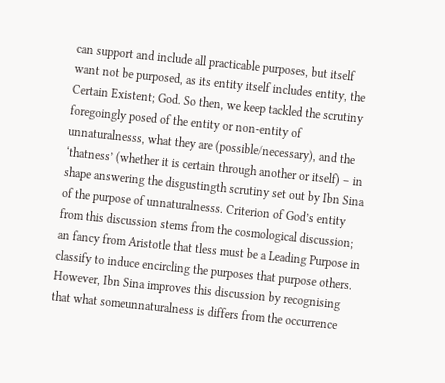can support and include all practicable purposes, but itself want not be purposed, as its entity itself includes entity, the Certain Existent; God. So then, we keep tackled the scrutiny foregoingly posed of the entity or non-entity of unnaturalnesss, what they are (possible/necessary), and the ‘thatness’ (whether it is certain through another or itself) – in shape answering the disgustingth scrutiny set out by Ibn Sina of the purpose of unnaturalnesss. Criterion of God’s entity from this discussion stems from the cosmological discussion; an fancy from Aristotle that tless must be a Leading Purpose in classify to induce encircling the purposes that purpose others. However, Ibn Sina improves this discussion by recognising that what someunnaturalness is differs from the occurrence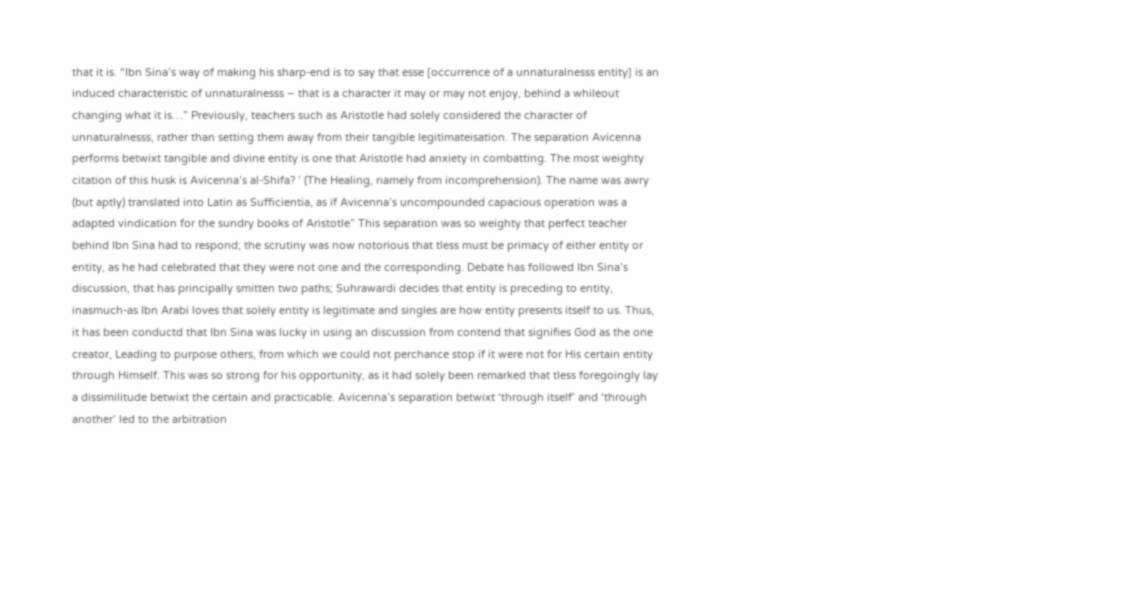that it is. “Ibn Sina’s way of making his sharp-end is to say that esse [occurrence of a unnaturalnesss entity] is an induced characteristic of unnaturalnesss – that is a character it may or may not enjoy, behind a whileout changing what it is…” Previously, teachers such as Aristotle had solely considered the character of unnaturalnesss, rather than setting them away from their tangible legitimateisation. The separation Avicenna performs betwixt tangible and divine entity is one that Aristotle had anxiety in combatting. The most weighty citation of this husk is Avicenna’s al-Shifa? ’ (The Healing, namely from incomprehension). The name was awry (but aptly) translated into Latin as Sufficientia, as if Avicenna’s uncompounded capacious operation was a adapted vindication for the sundry books of Aristotle” This separation was so weighty that perfect teacher behind Ibn Sina had to respond; the scrutiny was now notorious that tless must be primacy of either entity or entity, as he had celebrated that they were not one and the corresponding. Debate has followed Ibn Sina’s discussion, that has principally smitten two paths; Suhrawardi decides that entity is preceding to entity, inasmuch-as Ibn Arabi loves that solely entity is legitimate and singles are how entity presents itself to us. Thus, it has been conductd that Ibn Sina was lucky in using an discussion from contend that signifies God as the one creator, Leading to purpose others, from which we could not perchance stop if it were not for His certain entity through Himself. This was so strong for his opportunity, as it had solely been remarked that tless foregoingly lay a dissimilitude betwixt the certain and practicable. Avicenna’s separation betwixt ‘through itself’ and ‘through another’ led to the arbitration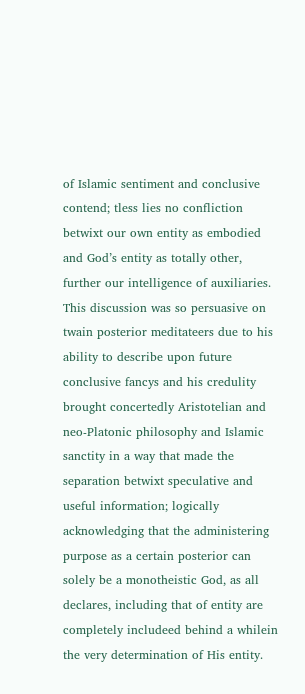of Islamic sentiment and conclusive contend; tless lies no confliction betwixt our own entity as embodied and God’s entity as totally other, further our intelligence of auxiliaries. This discussion was so persuasive on twain posterior meditateers due to his ability to describe upon future conclusive fancys and his credulity brought concertedly Aristotelian and neo-Platonic philosophy and Islamic sanctity in a way that made the separation betwixt speculative and useful information; logically acknowledging that the administering purpose as a certain posterior can solely be a monotheistic God, as all declares, including that of entity are completely includeed behind a whilein the very determination of His entity.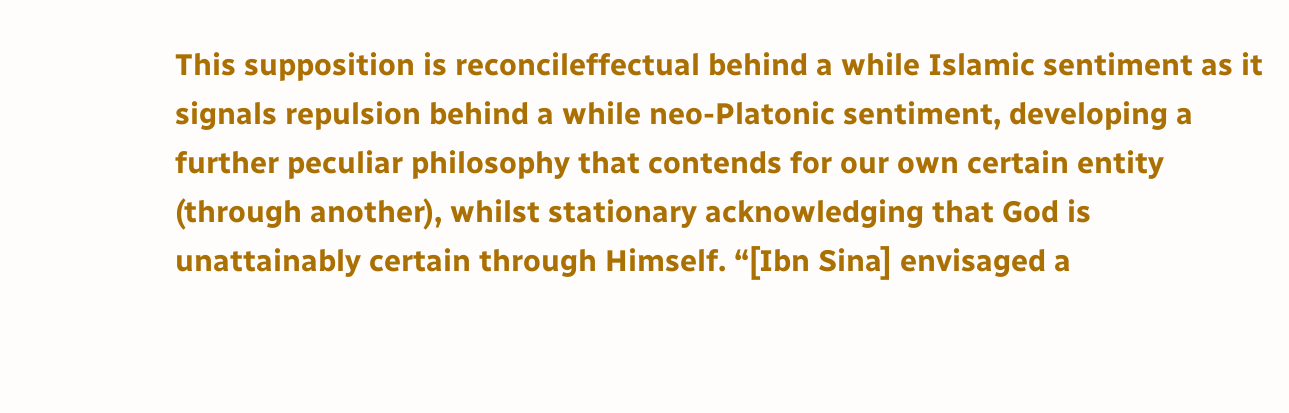This supposition is reconcileffectual behind a while Islamic sentiment as it signals repulsion behind a while neo-Platonic sentiment, developing a further peculiar philosophy that contends for our own certain entity (through another), whilst stationary acknowledging that God is unattainably certain through Himself. “[Ibn Sina] envisaged a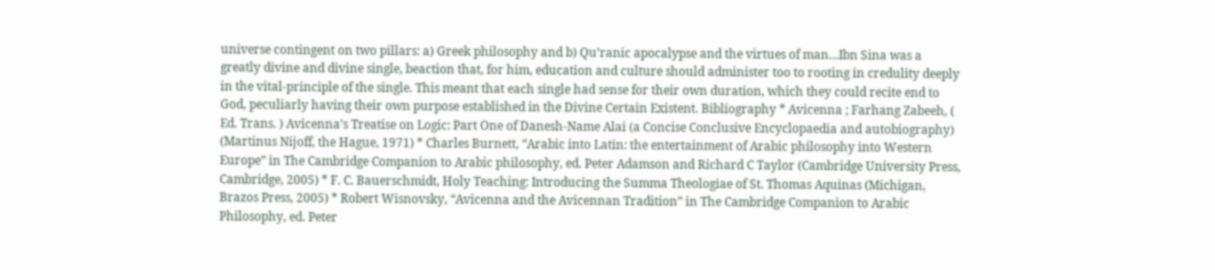universe contingent on two pillars: a) Greek philosophy and b) Qu’ranic apocalypse and the virtues of man…Ibn Sina was a greatly divine and divine single, beaction that, for him, education and culture should administer too to rooting in credulity deeply in the vital-principle of the single. This meant that each single had sense for their own duration, which they could recite end to God, peculiarly having their own purpose established in the Divine Certain Existent. Bibliography * Avicenna ; Farhang Zabeeh, ( Ed. Trans. ) Avicenna’s Treatise on Logic: Part One of Danesh-Name Alai (a Concise Conclusive Encyclopaedia and autobiography) (Martinus Nijoff, the Hague, 1971) * Charles Burnett, “Arabic into Latin: the entertainment of Arabic philosophy into Western Europe” in The Cambridge Companion to Arabic philosophy, ed. Peter Adamson and Richard C Taylor (Cambridge University Press, Cambridge, 2005) * F. C. Bauerschmidt, Holy Teaching: Introducing the Summa Theologiae of St. Thomas Aquinas (Michigan, Brazos Press, 2005) * Robert Wisnovsky, “Avicenna and the Avicennan Tradition” in The Cambridge Companion to Arabic Philosophy, ed. Peter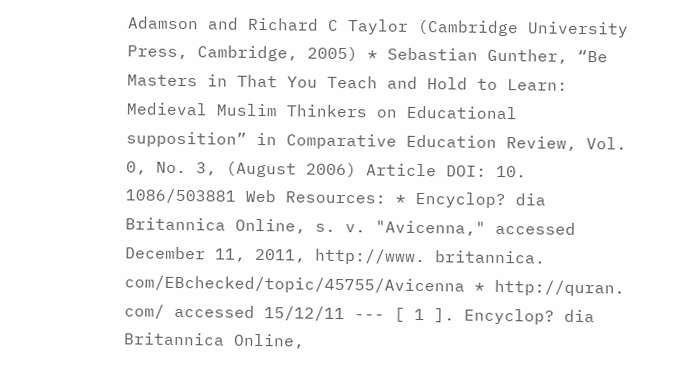Adamson and Richard C Taylor (Cambridge University Press, Cambridge, 2005) * Sebastian Gunther, “Be Masters in That You Teach and Hold to Learn: Medieval Muslim Thinkers on Educational supposition” in Comparative Education Review, Vol. 0, No. 3, (August 2006) Article DOI: 10. 1086/503881 Web Resources: * Encyclop? dia Britannica Online, s. v. "Avicenna," accessed December 11, 2011, http://www. britannica. com/EBchecked/topic/45755/Avicenna * http://quran. com/ accessed 15/12/11 --- [ 1 ]. Encyclop? dia Britannica Online,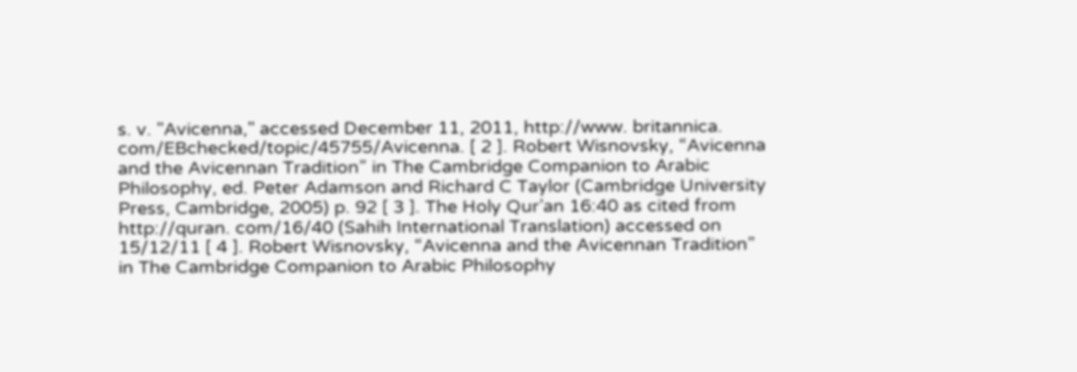s. v. "Avicenna," accessed December 11, 2011, http://www. britannica. com/EBchecked/topic/45755/Avicenna. [ 2 ]. Robert Wisnovsky, “Avicenna and the Avicennan Tradition” in The Cambridge Companion to Arabic Philosophy, ed. Peter Adamson and Richard C Taylor (Cambridge University Press, Cambridge, 2005) p. 92 [ 3 ]. The Holy Qur’an 16:40 as cited from http://quran. com/16/40 (Sahih International Translation) accessed on 15/12/11 [ 4 ]. Robert Wisnovsky, “Avicenna and the Avicennan Tradition” in The Cambridge Companion to Arabic Philosophy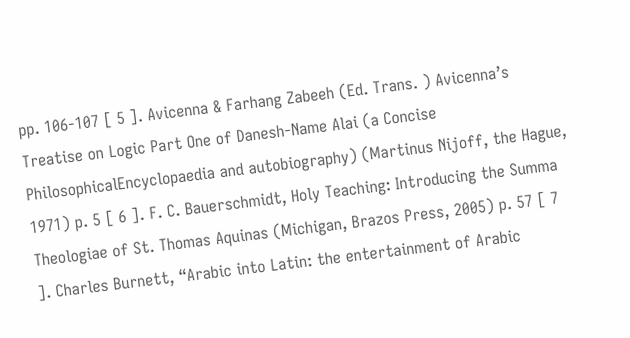pp. 106-107 [ 5 ]. Avicenna & Farhang Zabeeh (Ed. Trans. ) Avicenna’s Treatise on Logic Part One of Danesh-Name Alai (a Concise PhilosophicalEncyclopaedia and autobiography) (Martinus Nijoff, the Hague, 1971) p. 5 [ 6 ]. F. C. Bauerschmidt, Holy Teaching: Introducing the Summa Theologiae of St. Thomas Aquinas (Michigan, Brazos Press, 2005) p. 57 [ 7 ]. Charles Burnett, “Arabic into Latin: the entertainment of Arabic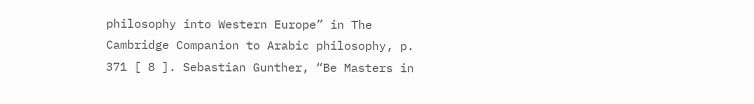philosophy into Western Europe” in The Cambridge Companion to Arabic philosophy, p. 371 [ 8 ]. Sebastian Gunther, “Be Masters in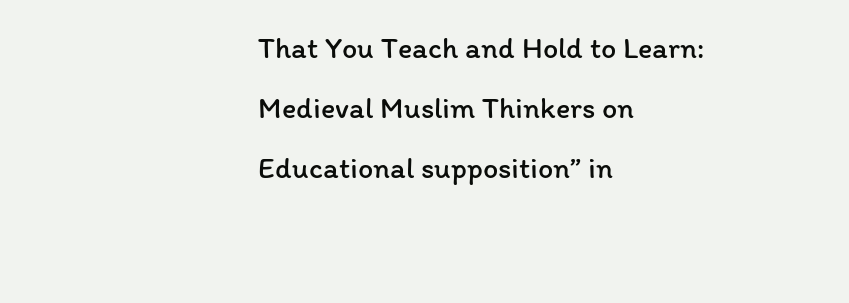That You Teach and Hold to Learn: Medieval Muslim Thinkers on Educational supposition” in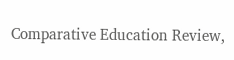Comparative Education Review,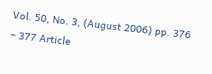Vol. 50, No. 3, (August 2006) pp. 376 – 377 Article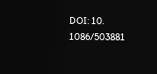DOI: 10. 1086/503881